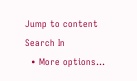Jump to content
Search In
  • More options...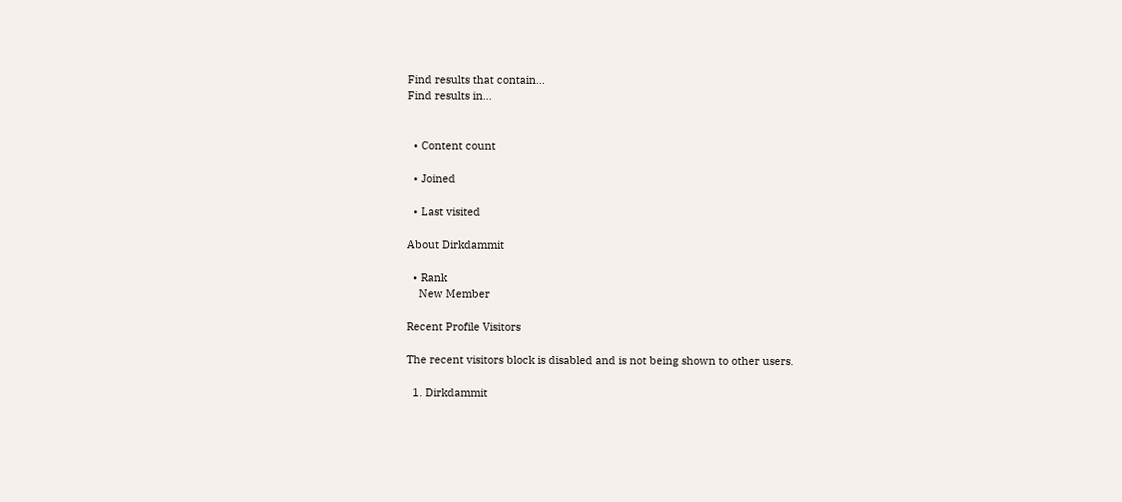Find results that contain...
Find results in...


  • Content count

  • Joined

  • Last visited

About Dirkdammit

  • Rank
    New Member

Recent Profile Visitors

The recent visitors block is disabled and is not being shown to other users.

  1. Dirkdammit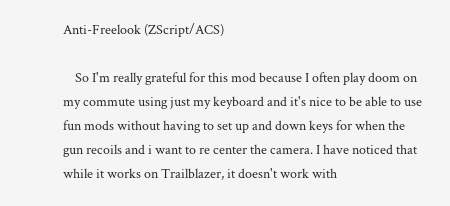Anti-Freelook (ZScript/ACS)

    So I'm really grateful for this mod because I often play doom on my commute using just my keyboard and it's nice to be able to use fun mods without having to set up and down keys for when the gun recoils and i want to re center the camera. I have noticed that while it works on Trailblazer, it doesn't work with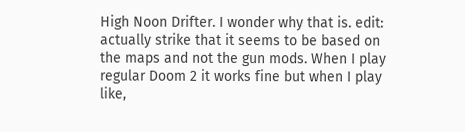High Noon Drifter. I wonder why that is. edit: actually strike that it seems to be based on the maps and not the gun mods. When I play regular Doom 2 it works fine but when I play like,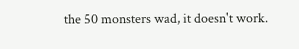the 50 monsters wad, it doesn't work.